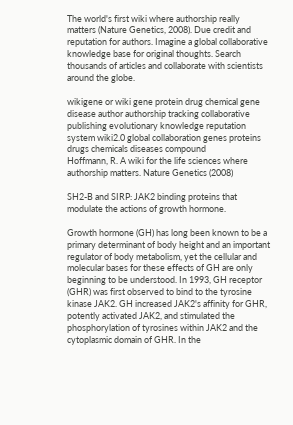The world's first wiki where authorship really matters (Nature Genetics, 2008). Due credit and reputation for authors. Imagine a global collaborative knowledge base for original thoughts. Search thousands of articles and collaborate with scientists around the globe.

wikigene or wiki gene protein drug chemical gene disease author authorship tracking collaborative publishing evolutionary knowledge reputation system wiki2.0 global collaboration genes proteins drugs chemicals diseases compound
Hoffmann, R. A wiki for the life sciences where authorship matters. Nature Genetics (2008)

SH2-B and SIRP: JAK2 binding proteins that modulate the actions of growth hormone.

Growth hormone (GH) has long been known to be a primary determinant of body height and an important regulator of body metabolism, yet the cellular and molecular bases for these effects of GH are only beginning to be understood. In 1993, GH receptor (GHR) was first observed to bind to the tyrosine kinase JAK2. GH increased JAK2's affinity for GHR, potently activated JAK2, and stimulated the phosphorylation of tyrosines within JAK2 and the cytoplasmic domain of GHR. In the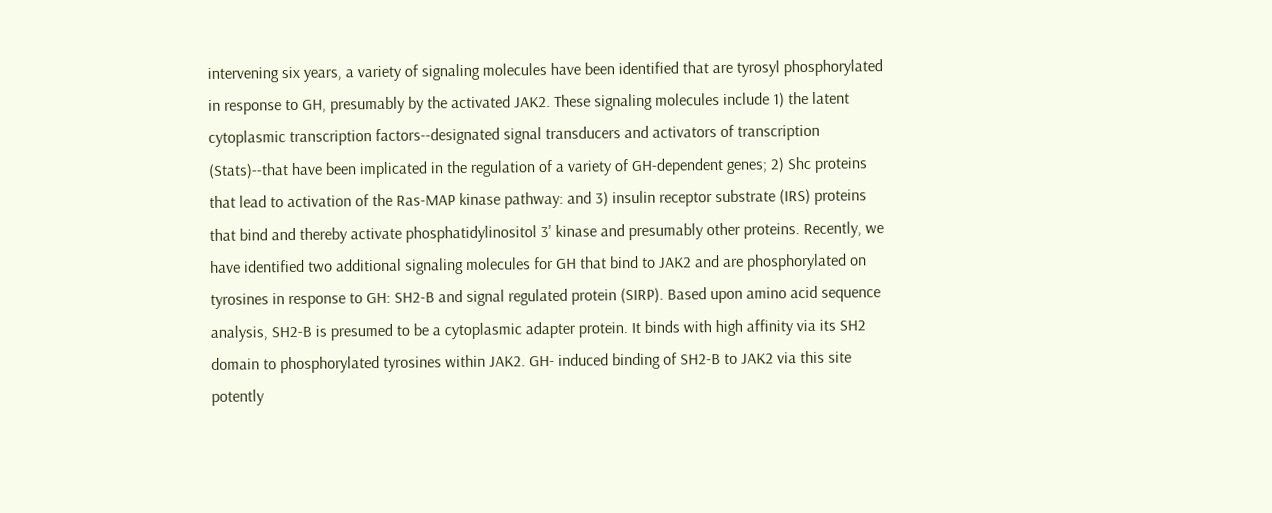intervening six years, a variety of signaling molecules have been identified that are tyrosyl phosphorylated in response to GH, presumably by the activated JAK2. These signaling molecules include 1) the latent cytoplasmic transcription factors--designated signal transducers and activators of transcription (Stats)--that have been implicated in the regulation of a variety of GH-dependent genes; 2) Shc proteins that lead to activation of the Ras-MAP kinase pathway: and 3) insulin receptor substrate (IRS) proteins that bind and thereby activate phosphatidylinositol 3' kinase and presumably other proteins. Recently, we have identified two additional signaling molecules for GH that bind to JAK2 and are phosphorylated on tyrosines in response to GH: SH2-B and signal regulated protein (SIRP). Based upon amino acid sequence analysis, SH2-B is presumed to be a cytoplasmic adapter protein. It binds with high affinity via its SH2 domain to phosphorylated tyrosines within JAK2. GH- induced binding of SH2-B to JAK2 via this site potently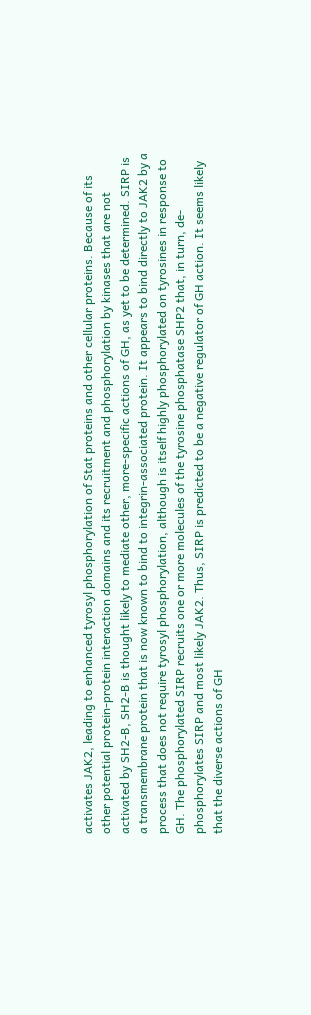activates JAK2, leading to enhanced tyrosyl phosphorylation of Stat proteins and other cellular proteins. Because of its other potential protein-protein interaction domains and its recruitment and phosphorylation by kinases that are not activated by SH2-B, SH2-B is thought likely to mediate other, more-specific actions of GH, as yet to be determined. SIRP is a transmembrane protein that is now known to bind to integrin-associated protein. It appears to bind directly to JAK2 by a process that does not require tyrosyl phosphorylation, although is itself highly phosphorylated on tyrosines in response to GH. The phosphorylated SIRP recruits one or more molecules of the tyrosine phosphatase SHP2 that, in turn, de-phosphorylates SIRP and most likely JAK2. Thus, SIRP is predicted to be a negative regulator of GH action. It seems likely that the diverse actions of GH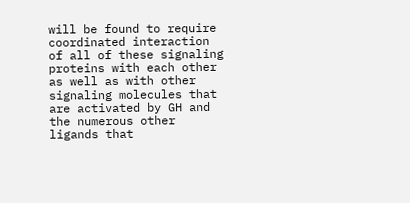will be found to require coordinated interaction of all of these signaling proteins with each other as well as with other signaling molecules that are activated by GH and the numerous other ligands that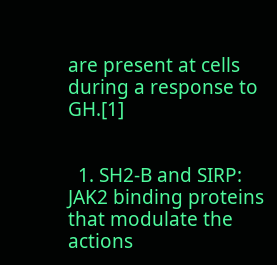are present at cells during a response to GH.[1]


  1. SH2-B and SIRP: JAK2 binding proteins that modulate the actions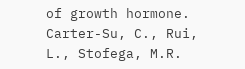of growth hormone. Carter-Su, C., Rui, L., Stofega, M.R.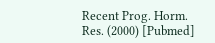Recent Prog. Horm. Res. (2000) [Pubmed]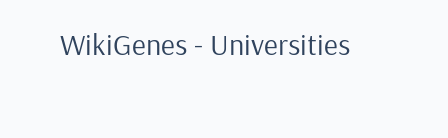WikiGenes - Universities